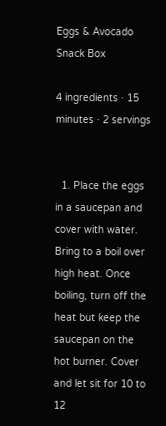Eggs & Avocado Snack Box

4 ingredients · 15 minutes · 2 servings


  1. Place the eggs in a saucepan and cover with water. Bring to a boil over high heat. Once boiling, turn off the heat but keep the saucepan on the hot burner. Cover and let sit for 10 to 12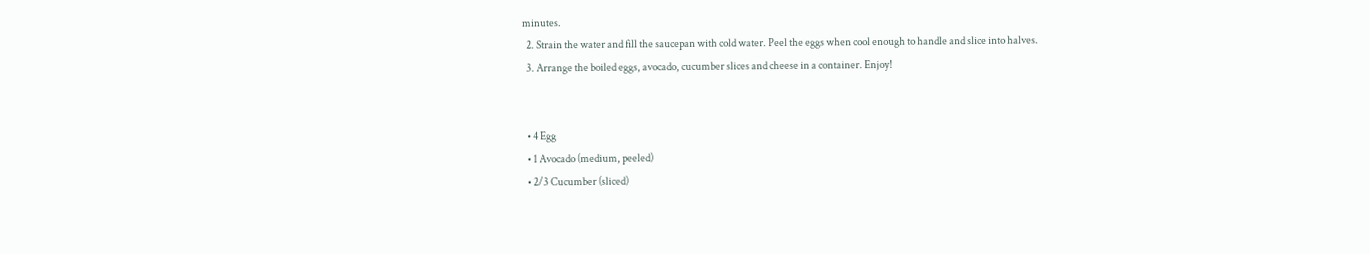minutes.
  2. Strain the water and fill the saucepan with cold water. Peel the eggs when cool enough to handle and slice into halves.
  3. Arrange the boiled eggs, avocado, cucumber slices and cheese in a container. Enjoy!


  • 4 Egg
  • 1 Avocado (medium, peeled)
  • 2/3 Cucumber (sliced)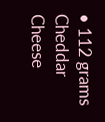• 112 grams Cheddar Cheese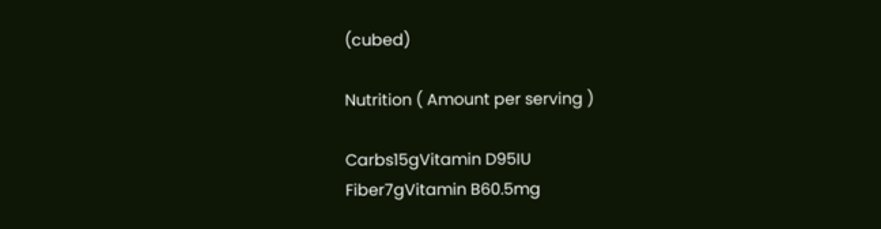(cubed)

Nutrition ( Amount per serving )

Carbs15gVitamin D95IU
Fiber7gVitamin B60.5mg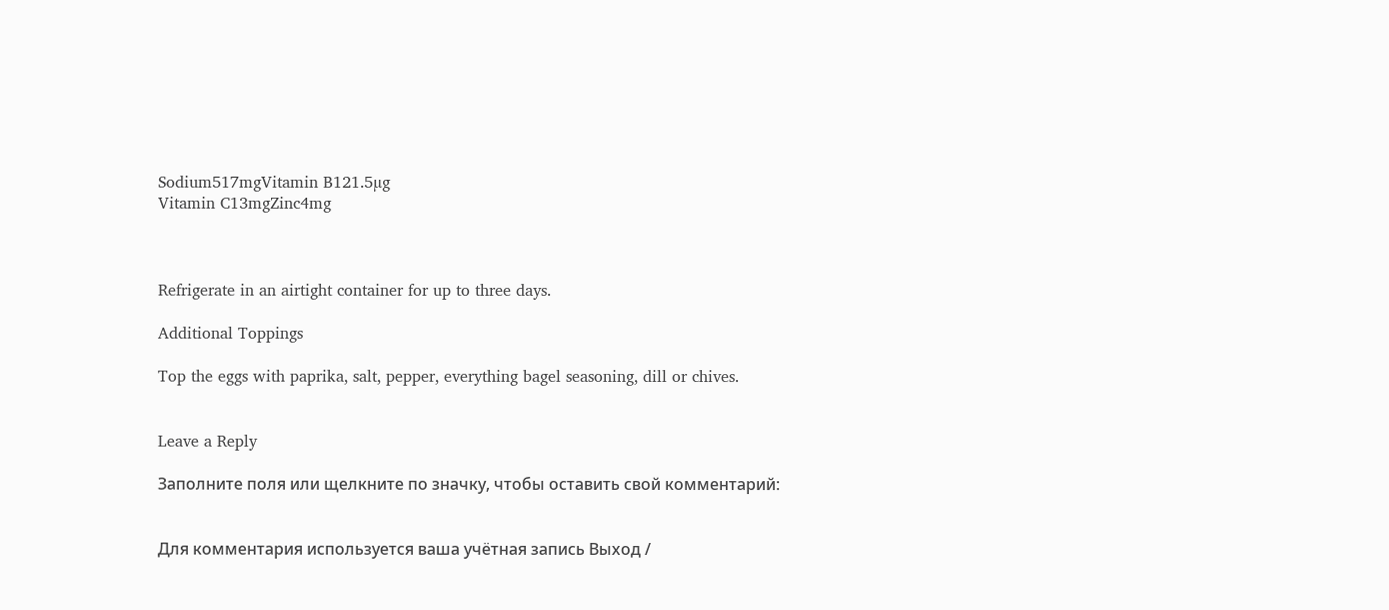Sodium517mgVitamin B121.5µg
Vitamin C13mgZinc4mg



Refrigerate in an airtight container for up to three days.

Additional Toppings

Top the eggs with paprika, salt, pepper, everything bagel seasoning, dill or chives.


Leave a Reply

Заполните поля или щелкните по значку, чтобы оставить свой комментарий:


Для комментария используется ваша учётная запись Выход /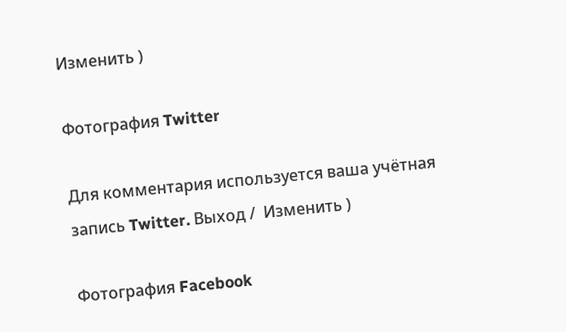Изменить )

Фотография Twitter

Для комментария используется ваша учётная запись Twitter. Выход /  Изменить )

Фотография Facebook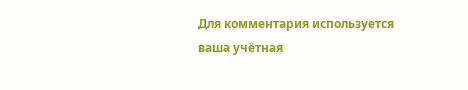Для комментария используется ваша учётная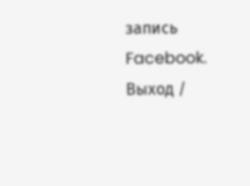запись Facebook. Выход /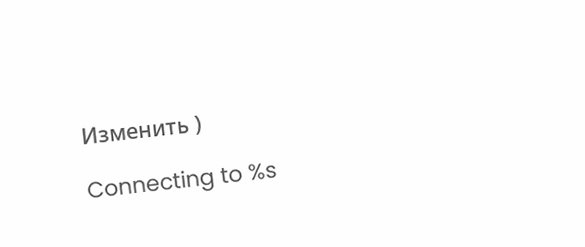Изменить )

Connecting to %s